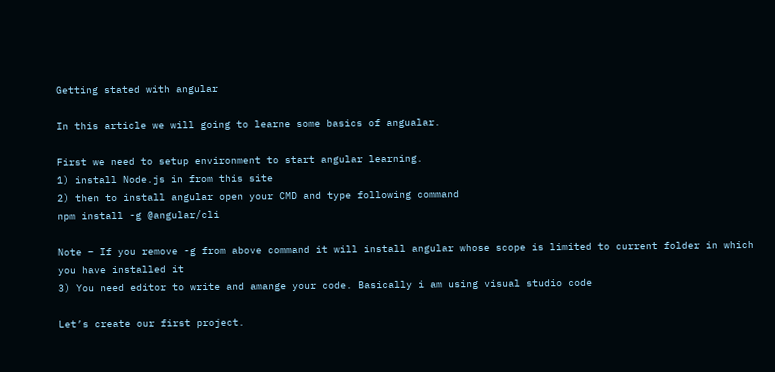Getting stated with angular

In this article we will going to learne some basics of angualar.

First we need to setup environment to start angular learning.
1) install Node.js in from this site
2) then to install angular open your CMD and type following command
npm install -g @angular/cli

Note – If you remove -g from above command it will install angular whose scope is limited to current folder in which you have installed it
3) You need editor to write and amange your code. Basically i am using visual studio code

Let’s create our first project.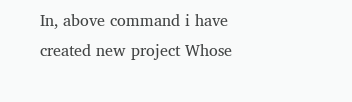In, above command i have created new project Whose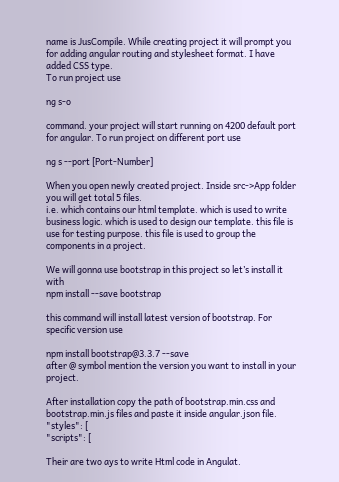name is JusCompile. While creating project it will prompt you for adding angular routing and stylesheet format. I have added CSS type.
To run project use

ng s-o

command. your project will start running on 4200 default port for angular. To run project on different port use

ng s --port [Port-Number]

When you open newly created project. Inside src->App folder you will get total 5 files.
i.e. which contains our html template. which is used to write business logic. which is used to design our template. this file is use for testing purpose. this file is used to group the components in a project.

We will gonna use bootstrap in this project so let’s install it with
npm install --save bootstrap

this command will install latest version of bootstrap. For specific version use

npm install bootstrap@3.3.7 --save
after @ symbol mention the version you want to install in your project.

After installation copy the path of bootstrap.min.css and bootstrap.min.js files and paste it inside angular.json file.
"styles": [
"scripts": [

Their are two ays to write Html code in Angulat.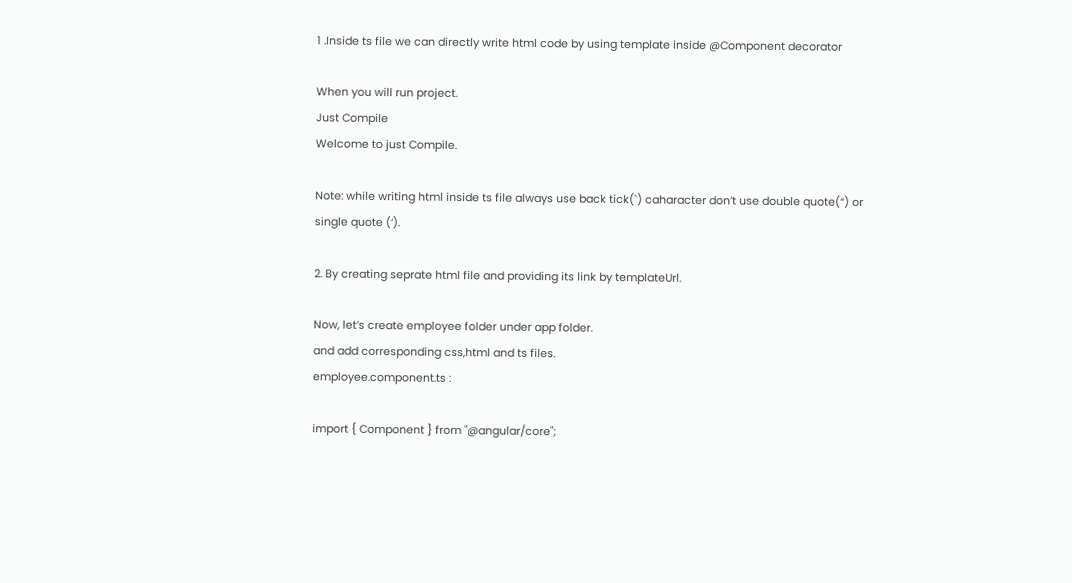1 .Inside ts file we can directly write html code by using template inside @Component decorator

When you will run project.
Just Compile
Welcome to just Compile.

Note: while writing html inside ts file always use back tick(`) caharacter don’t use double quote(“) or single quote (‘).

2. By creating seprate html file and providing its link by templateUrl.

Now, let’s create employee folder under app folder.
and add corresponding css,html and ts files.
employee.component.ts :

import { Component } from "@angular/core";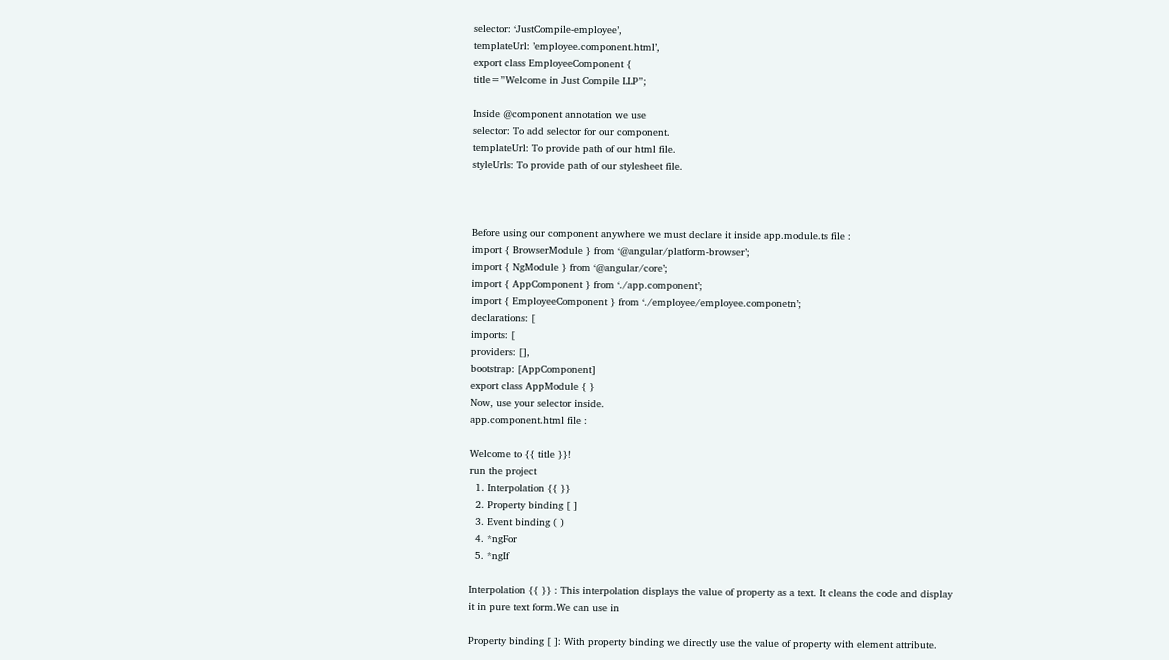selector: ‘JustCompile-employee’,
templateUrl: ’employee.component.html’,
export class EmployeeComponent {
title=”Welcome in Just Compile LLP”;

Inside @component annotation we use
selector: To add selector for our component.
templateUrl: To provide path of our html file.
styleUrls: To provide path of our stylesheet file.



Before using our component anywhere we must declare it inside app.module.ts file :
import { BrowserModule } from ‘@angular/platform-browser’;
import { NgModule } from ‘@angular/core’;
import { AppComponent } from ‘./app.component’;
import { EmployeeComponent } from ‘./employee/employee.componetn’;
declarations: [
imports: [
providers: [],
bootstrap: [AppComponent]
export class AppModule { }
Now, use your selector inside.
app.component.html file :

Welcome to {{ title }}!
run the project
  1. Interpolation {{ }}
  2. Property binding [ ]
  3. Event binding ( )
  4. *ngFor
  5. *ngIf

Interpolation {{ }} : This interpolation displays the value of property as a text. It cleans the code and display it in pure text form.We can use in

Property binding [ ]: With property binding we directly use the value of property with element attribute.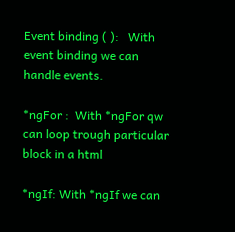Event binding ( ):   With event binding we can handle events.

*ngFor :  With *ngFor qw can loop trough particular block in a html

*ngIf: With *ngIf we can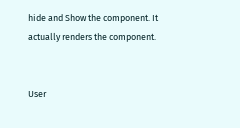hide and Show the component. It actually renders the component.


User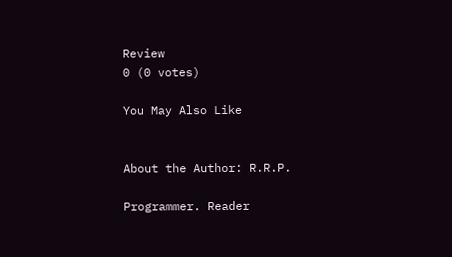Review
0 (0 votes)

You May Also Like


About the Author: R.R.P.

Programmer. Reader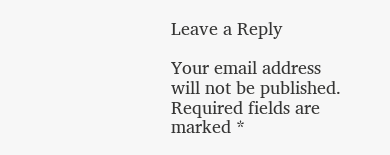Leave a Reply

Your email address will not be published. Required fields are marked *